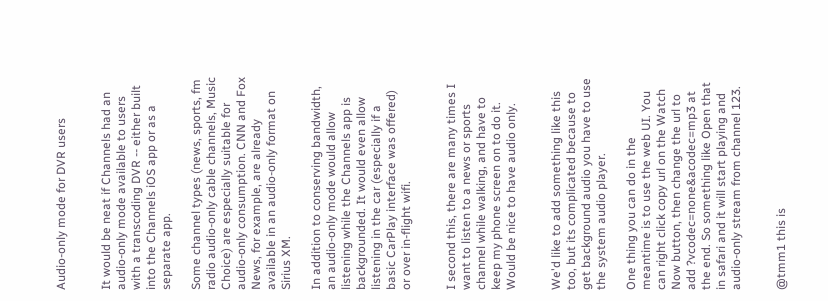Audio-only mode for DVR users


It would be neat if Channels had an audio-only mode available to users with a transcoding DVR -- either built into the Channels iOS app or as a separate app.

Some channel types (news, sports, fm radio audio-only cable channels, Music Choice) are especially suitable for audio-only consumption. CNN and Fox News, for example, are already available in an audio-only format on Sirius XM.

In addition to conserving bandwidth, an audio-only mode would allow listening while the Channels app is backgrounded. It would even allow listening in the car (especially if a basic CarPlay interface was offered) or over in-flight wifi.


I second this, there are many times I want to listen to a news or sports channel while walking, and have to keep my phone screen on to do it. Would be nice to have audio only.


We'd like to add something like this too, but its complicated because to get background audio you have to use the system audio player.

One thing you can do in the meantime is to use the web UI. You can right click copy url on the Watch Now button, then change the url to add ?vcodec=none&acodec=mp3 at the end. So something like Open that in safari and it will start playing and audio-only stream from channel 123.


@tmm1 this is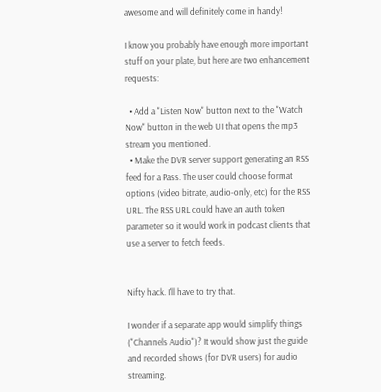awesome and will definitely come in handy!

I know you probably have enough more important stuff on your plate, but here are two enhancement requests:

  • Add a "Listen Now" button next to the "Watch Now" button in the web UI that opens the mp3 stream you mentioned.
  • Make the DVR server support generating an RSS feed for a Pass. The user could choose format options (video bitrate, audio-only, etc) for the RSS URL. The RSS URL could have an auth token parameter so it would work in podcast clients that use a server to fetch feeds.


Nifty hack. I'll have to try that.

I wonder if a separate app would simplify things ("Channels Audio")? It would show just the guide and recorded shows (for DVR users) for audio streaming.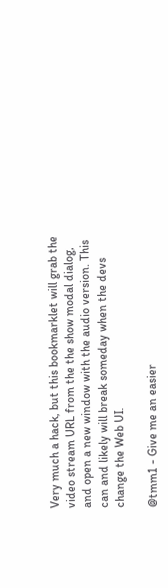Very much a hack, but this bookmarklet will grab the video stream URL from the the show modal dialog, and open a new window with the audio version. This can and likely will break someday when the devs change the Web UI.

@tmm1 - Give me an easier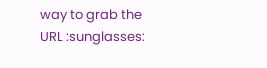way to grab the URL :sunglasses: